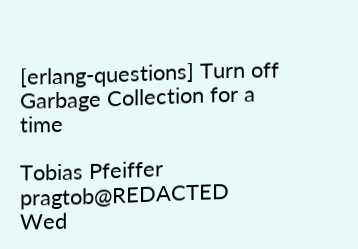[erlang-questions] Turn off Garbage Collection for a time

Tobias Pfeiffer pragtob@REDACTED
Wed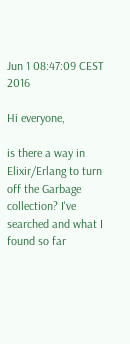Jun 1 08:47:09 CEST 2016

Hi everyone,

is there a way in Elixir/Erlang to turn off the Garbage collection? I've
searched and what I found so far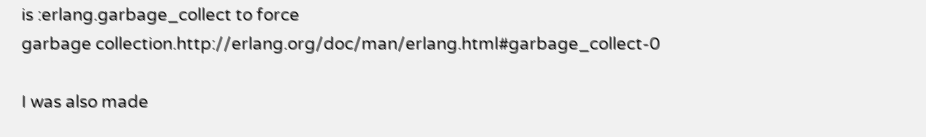is :erlang.garbage_collect to force
garbage collection.http://erlang.org/doc/man/erlang.html#garbage_collect-0

I was also made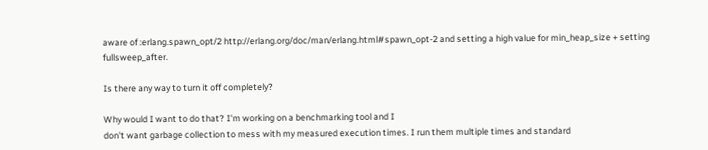aware of :erlang.spawn_opt/2 http://erlang.org/doc/man/erlang.html#spawn_opt-2 and setting a high value for min_heap_size + setting fullsweep_after.

Is there any way to turn it off completely?

Why would I want to do that? I'm working on a benchmarking tool and I
don't want garbage collection to mess with my measured execution times. I run them multiple times and standard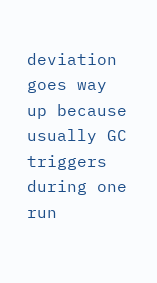deviation goes way up because usually GC triggers during one run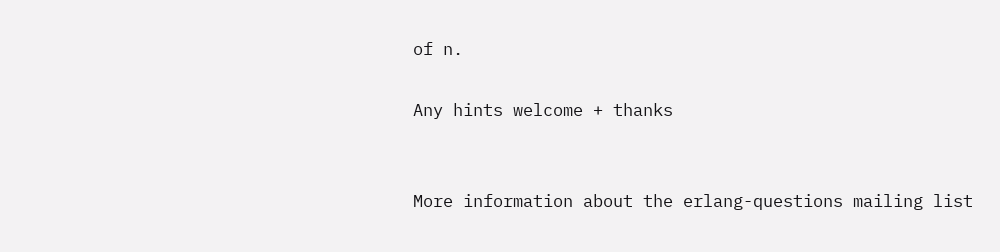of n.

Any hints welcome + thanks


More information about the erlang-questions mailing list